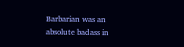Barbarian was an absolute badass in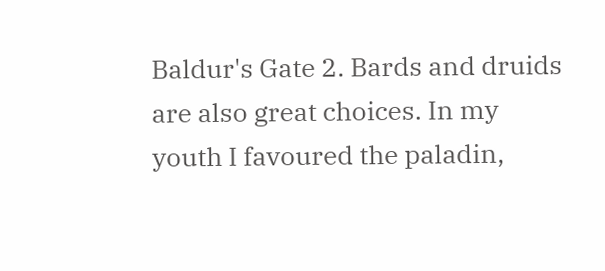Baldur's Gate 2. Bards and druids are also great choices. In my youth I favoured the paladin,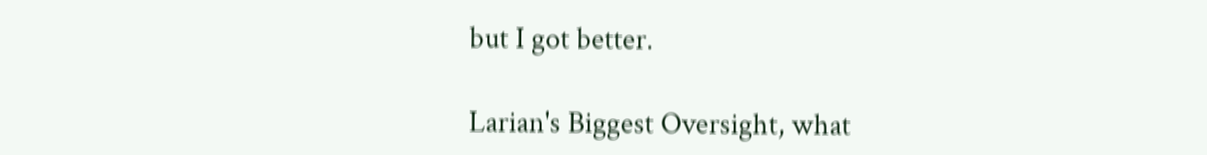but I got better.

Larian's Biggest Oversight, what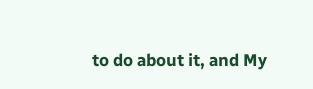to do about it, and My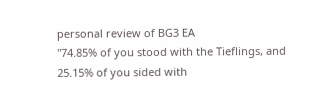personal review of BG3 EA
"74.85% of you stood with the Tieflings, and 25.15% of you sided with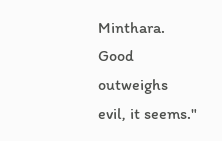Minthara. Good outweighs evil, it seems."